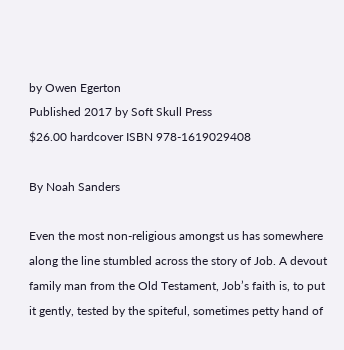by Owen Egerton
Published 2017 by Soft Skull Press
$26.00 hardcover ISBN 978-1619029408

By Noah Sanders

Even the most non-religious amongst us has somewhere along the line stumbled across the story of Job. A devout family man from the Old Testament, Job’s faith is, to put it gently, tested by the spiteful, sometimes petty hand of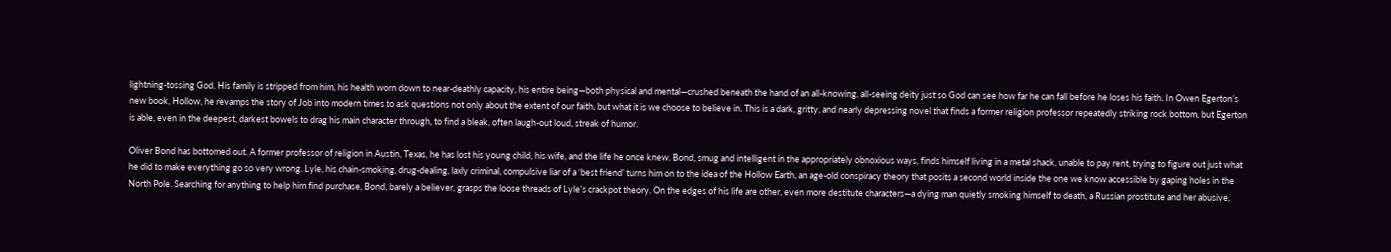lightning-tossing God. His family is stripped from him, his health worn down to near-deathly capacity, his entire being—both physical and mental—crushed beneath the hand of an all-knowing, all-seeing deity just so God can see how far he can fall before he loses his faith. In Owen Egerton’s new book, Hollow, he revamps the story of Job into modern times to ask questions not only about the extent of our faith, but what it is we choose to believe in. This is a dark, gritty, and nearly depressing novel that finds a former religion professor repeatedly striking rock bottom, but Egerton is able, even in the deepest, darkest bowels to drag his main character through, to find a bleak, often laugh-out loud, streak of humor.

Oliver Bond has bottomed out. A former professor of religion in Austin, Texas, he has lost his young child, his wife, and the life he once knew. Bond, smug and intelligent in the appropriately obnoxious ways, finds himself living in a metal shack, unable to pay rent, trying to figure out just what he did to make everything go so very wrong. Lyle, his chain-smoking, drug-dealing, laxly criminal, compulsive liar of a ‘best friend’ turns him on to the idea of the Hollow Earth, an age-old conspiracy theory that posits a second world inside the one we know accessible by gaping holes in the North Pole. Searching for anything to help him find purchase, Bond, barely a believer, grasps the loose threads of Lyle’s crackpot theory. On the edges of his life are other, even more destitute characters—a dying man quietly smoking himself to death, a Russian prostitute and her abusive,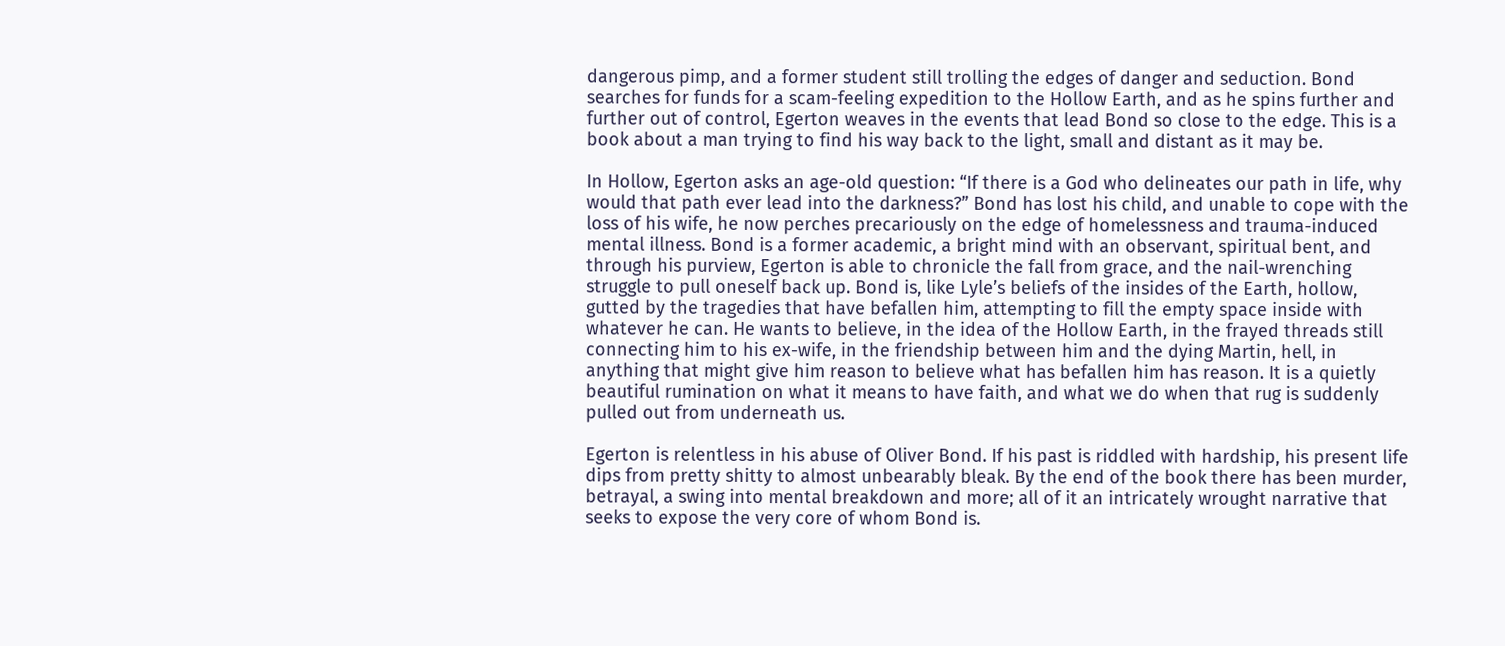dangerous pimp, and a former student still trolling the edges of danger and seduction. Bond searches for funds for a scam-feeling expedition to the Hollow Earth, and as he spins further and further out of control, Egerton weaves in the events that lead Bond so close to the edge. This is a book about a man trying to find his way back to the light, small and distant as it may be.

In Hollow, Egerton asks an age-old question: “If there is a God who delineates our path in life, why would that path ever lead into the darkness?” Bond has lost his child, and unable to cope with the loss of his wife, he now perches precariously on the edge of homelessness and trauma-induced mental illness. Bond is a former academic, a bright mind with an observant, spiritual bent, and through his purview, Egerton is able to chronicle the fall from grace, and the nail-wrenching struggle to pull oneself back up. Bond is, like Lyle’s beliefs of the insides of the Earth, hollow, gutted by the tragedies that have befallen him, attempting to fill the empty space inside with whatever he can. He wants to believe, in the idea of the Hollow Earth, in the frayed threads still connecting him to his ex-wife, in the friendship between him and the dying Martin, hell, in anything that might give him reason to believe what has befallen him has reason. It is a quietly beautiful rumination on what it means to have faith, and what we do when that rug is suddenly pulled out from underneath us.

Egerton is relentless in his abuse of Oliver Bond. If his past is riddled with hardship, his present life dips from pretty shitty to almost unbearably bleak. By the end of the book there has been murder, betrayal, a swing into mental breakdown and more; all of it an intricately wrought narrative that seeks to expose the very core of whom Bond is.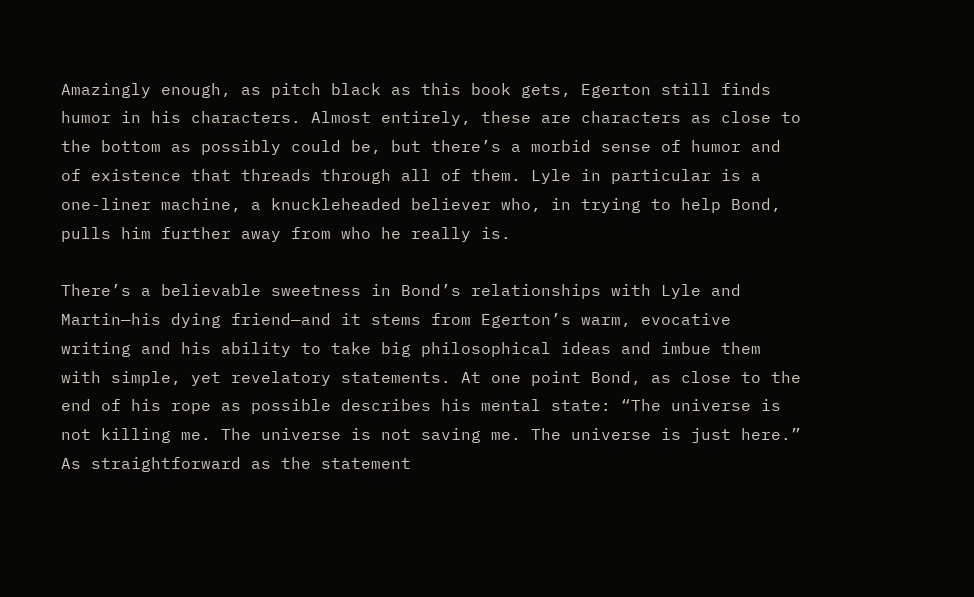Amazingly enough, as pitch black as this book gets, Egerton still finds humor in his characters. Almost entirely, these are characters as close to the bottom as possibly could be, but there’s a morbid sense of humor and of existence that threads through all of them. Lyle in particular is a one-liner machine, a knuckleheaded believer who, in trying to help Bond, pulls him further away from who he really is.

There’s a believable sweetness in Bond’s relationships with Lyle and Martin—his dying friend—and it stems from Egerton’s warm, evocative writing and his ability to take big philosophical ideas and imbue them with simple, yet revelatory statements. At one point Bond, as close to the end of his rope as possible describes his mental state: “The universe is not killing me. The universe is not saving me. The universe is just here.” As straightforward as the statement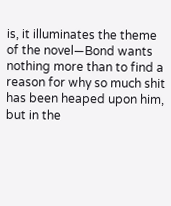is, it illuminates the theme of the novel—Bond wants nothing more than to find a reason for why so much shit has been heaped upon him, but in the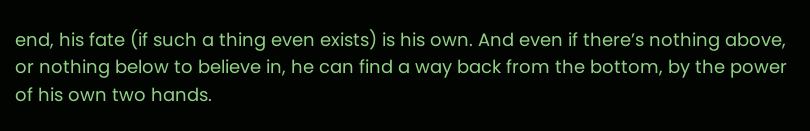end, his fate (if such a thing even exists) is his own. And even if there’s nothing above, or nothing below to believe in, he can find a way back from the bottom, by the power of his own two hands.